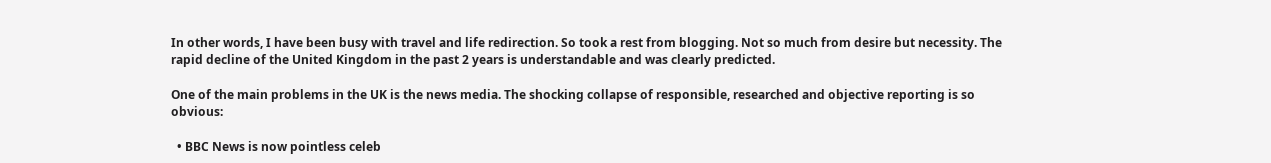In other words, I have been busy with travel and life redirection. So took a rest from blogging. Not so much from desire but necessity. The rapid decline of the United Kingdom in the past 2 years is understandable and was clearly predicted.

One of the main problems in the UK is the news media. The shocking collapse of responsible, researched and objective reporting is so obvious:

  • BBC News is now pointless celeb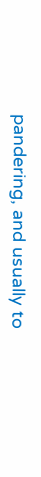pandering, and usually to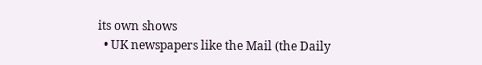its own shows
  • UK newspapers like the Mail (the Daily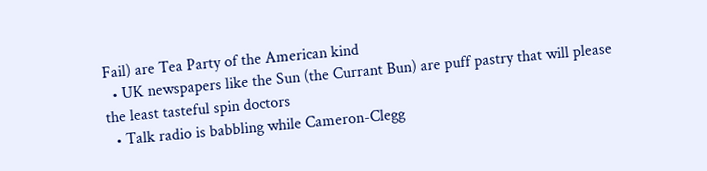Fail) are Tea Party of the American kind
  • UK newspapers like the Sun (the Currant Bun) are puff pastry that will please the least tasteful spin doctors
  • Talk radio is babbling while Cameron-Clegg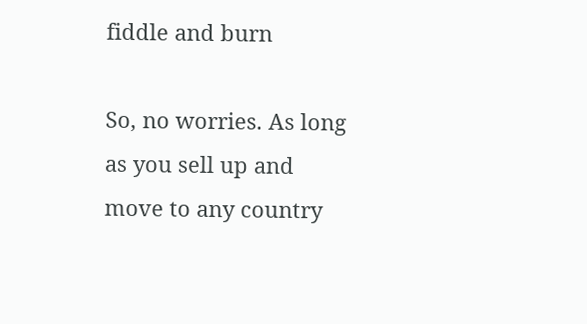fiddle and burn

So, no worries. As long as you sell up and move to any country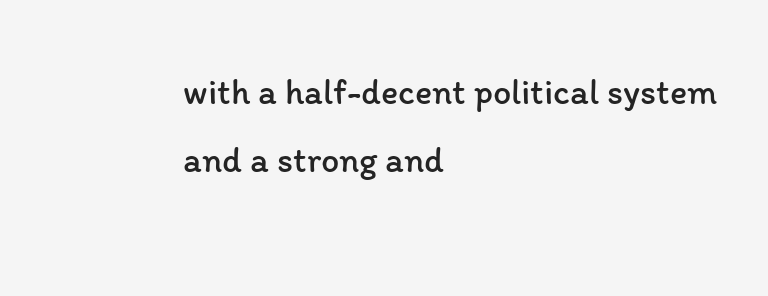with a half-decent political system and a strong and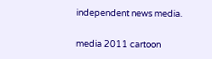independent news media.

media 2011 cartoon